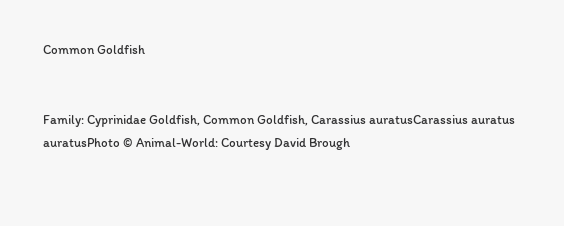Common Goldfish


Family: Cyprinidae Goldfish, Common Goldfish, Carassius auratusCarassius auratus auratusPhoto © Animal-World: Courtesy David Brough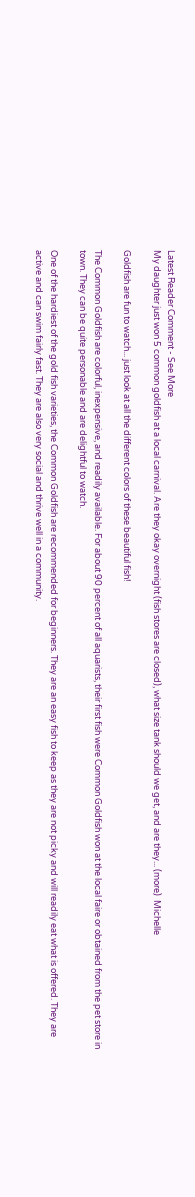Latest Reader Comment - See More
My daughter just won 5 common goldfish at a local carnival. Are they okay overnight (fish stores are closed), what size tank should we get, and are they... (more)  Michelle

Goldfish are fun to watch... just look at all the different colors of these beautiful fish!

The Common Goldfish are colorful, inexpensive, and readily available. For about 90 percent of all aquarists, their first fish were Common Goldfish won at the local faire or obtained from the pet store in town. They can be quite personable and are delightful to watch.

One of the hardiest of the gold fish varieties, the Common Goldfish are recommended for beginners. They are an easy fish to keep as they are not picky and will readily eat what is offered. They are active and can swim fairly fast. They are also very social and thrive well in a community.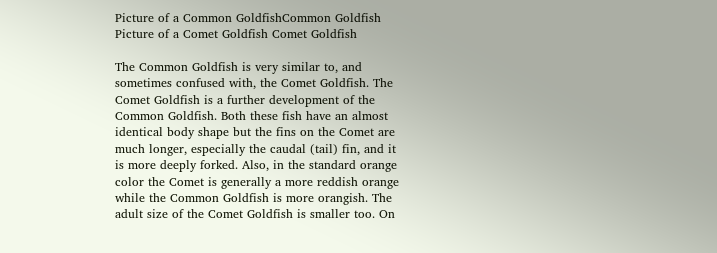Picture of a Common GoldfishCommon Goldfish Picture of a Comet Goldfish Comet Goldfish

The Common Goldfish is very similar to, and sometimes confused with, the Comet Goldfish. The Comet Goldfish is a further development of the Common Goldfish. Both these fish have an almost identical body shape but the fins on the Comet are much longer, especially the caudal (tail) fin, and it is more deeply forked. Also, in the standard orange color the Comet is generally a more reddish orange while the Common Goldfish is more orangish. The adult size of the Comet Goldfish is smaller too. On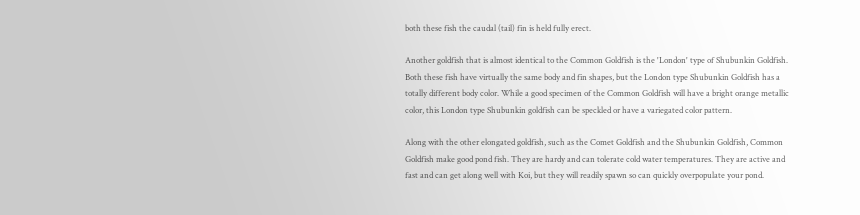both these fish the caudal (tail) fin is held fully erect.

Another goldfish that is almost identical to the Common Goldfish is the 'London' type of Shubunkin Goldfish. Both these fish have virtually the same body and fin shapes, but the London type Shubunkin Goldfish has a totally different body color. While a good specimen of the Common Goldfish will have a bright orange metallic color, this London type Shubunkin goldfish can be speckled or have a variegated color pattern.

Along with the other elongated goldfish, such as the Comet Goldfish and the Shubunkin Goldfish, Common Goldfish make good pond fish. They are hardy and can tolerate cold water temperatures. They are active and fast and can get along well with Koi, but they will readily spawn so can quickly overpopulate your pond.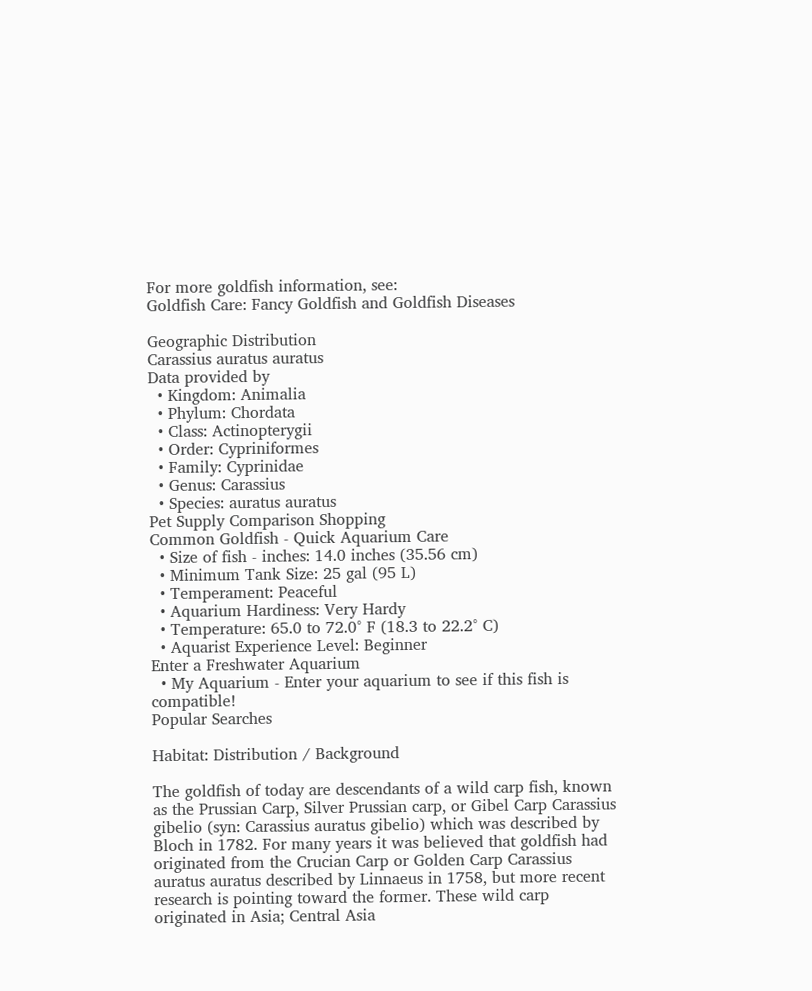For more goldfish information, see:
Goldfish Care: Fancy Goldfish and Goldfish Diseases

Geographic Distribution
Carassius auratus auratus
Data provided by
  • Kingdom: Animalia
  • Phylum: Chordata
  • Class: Actinopterygii
  • Order: Cypriniformes
  • Family: Cyprinidae
  • Genus: Carassius
  • Species: auratus auratus
Pet Supply Comparison Shopping
Common Goldfish - Quick Aquarium Care
  • Size of fish - inches: 14.0 inches (35.56 cm)
  • Minimum Tank Size: 25 gal (95 L)
  • Temperament: Peaceful
  • Aquarium Hardiness: Very Hardy
  • Temperature: 65.0 to 72.0° F (18.3 to 22.2° C)
  • Aquarist Experience Level: Beginner
Enter a Freshwater Aquarium
  • My Aquarium - Enter your aquarium to see if this fish is compatible!
Popular Searches

Habitat: Distribution / Background

The goldfish of today are descendants of a wild carp fish, known as the Prussian Carp, Silver Prussian carp, or Gibel Carp Carassius gibelio (syn: Carassius auratus gibelio) which was described by Bloch in 1782. For many years it was believed that goldfish had originated from the Crucian Carp or Golden Carp Carassius auratus auratus described by Linnaeus in 1758, but more recent research is pointing toward the former. These wild carp originated in Asia; Central Asia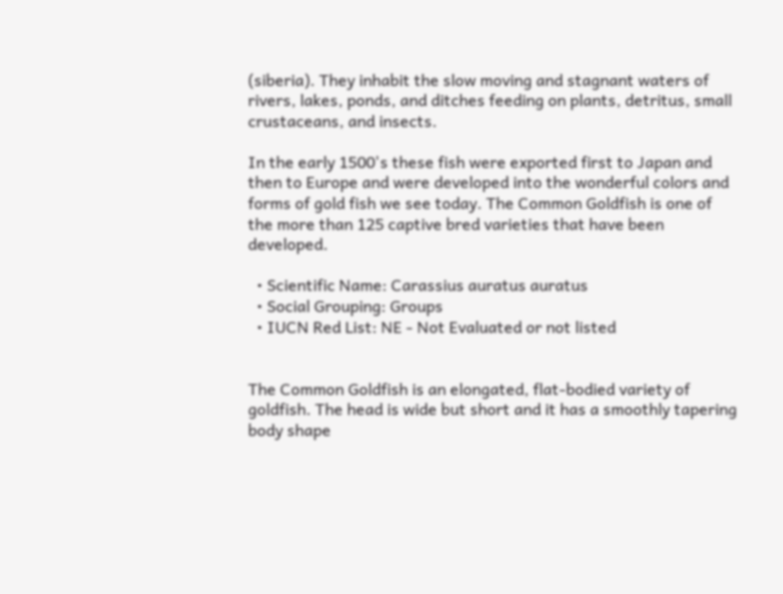(siberia). They inhabit the slow moving and stagnant waters of rivers, lakes, ponds, and ditches feeding on plants, detritus, small crustaceans, and insects.

In the early 1500's these fish were exported first to Japan and then to Europe and were developed into the wonderful colors and forms of gold fish we see today. The Common Goldfish is one of the more than 125 captive bred varieties that have been developed.

  • Scientific Name: Carassius auratus auratus
  • Social Grouping: Groups
  • IUCN Red List: NE - Not Evaluated or not listed


The Common Goldfish is an elongated, flat-bodied variety of goldfish. The head is wide but short and it has a smoothly tapering body shape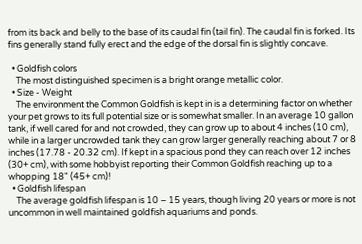from its back and belly to the base of its caudal fin (tail fin). The caudal fin is forked. Its fins generally stand fully erect and the edge of the dorsal fin is slightly concave.

  • Goldfish colors
    The most distinguished specimen is a bright orange metallic color.
  • Size - Weight
    The environment the Common Goldfish is kept in is a determining factor on whether your pet grows to its full potential size or is somewhat smaller. In an average 10 gallon tank, if well cared for and not crowded, they can grow up to about 4 inches (10 cm), while in a larger uncrowded tank they can grow larger generally reaching about 7 or 8 inches (17.78 - 20.32 cm). If kept in a spacious pond they can reach over 12 inches (30+ cm), with some hobbyist reporting their Common Goldfish reaching up to a whopping 18" (45+ cm)!
  • Goldfish lifespan
    The average goldfish lifespan is 10 – 15 years, though living 20 years or more is not uncommon in well maintained goldfish aquariums and ponds.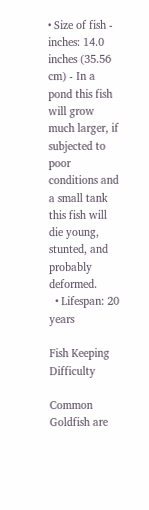• Size of fish - inches: 14.0 inches (35.56 cm) - In a pond this fish will grow much larger, if subjected to poor conditions and a small tank this fish will die young, stunted, and probably deformed.
  • Lifespan: 20 years

Fish Keeping Difficulty

Common Goldfish are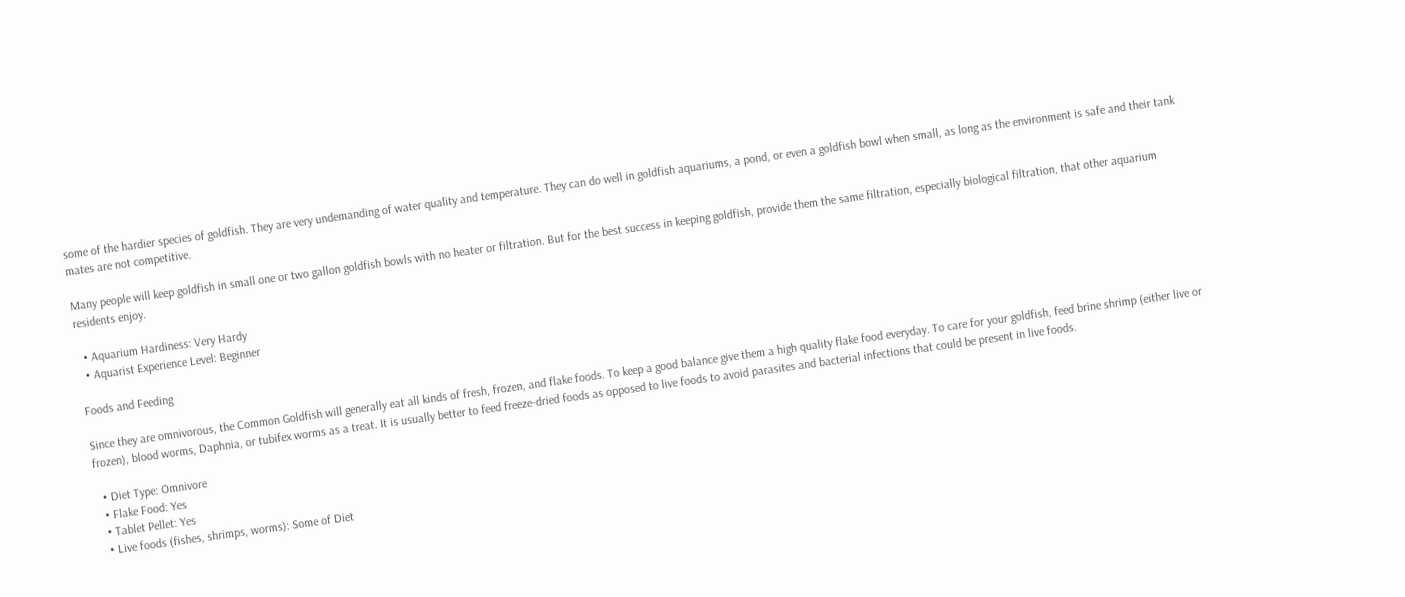some of the hardier species of goldfish. They are very undemanding of water quality and temperature. They can do well in goldfish aquariums, a pond, or even a goldfish bowl when small, as long as the environment is safe and their tank mates are not competitive.

Many people will keep goldfish in small one or two gallon goldfish bowls with no heater or filtration. But for the best success in keeping goldfish, provide them the same filtration, especially biological filtration, that other aquarium residents enjoy.

  • Aquarium Hardiness: Very Hardy
  • Aquarist Experience Level: Beginner

Foods and Feeding

Since they are omnivorous, the Common Goldfish will generally eat all kinds of fresh, frozen, and flake foods. To keep a good balance give them a high quality flake food everyday. To care for your goldfish, feed brine shrimp (either live or frozen), blood worms, Daphnia, or tubifex worms as a treat. It is usually better to feed freeze-dried foods as opposed to live foods to avoid parasites and bacterial infections that could be present in live foods.

  • Diet Type: Omnivore
  • Flake Food: Yes
  • Tablet Pellet: Yes
  • Live foods (fishes, shrimps, worms): Some of Diet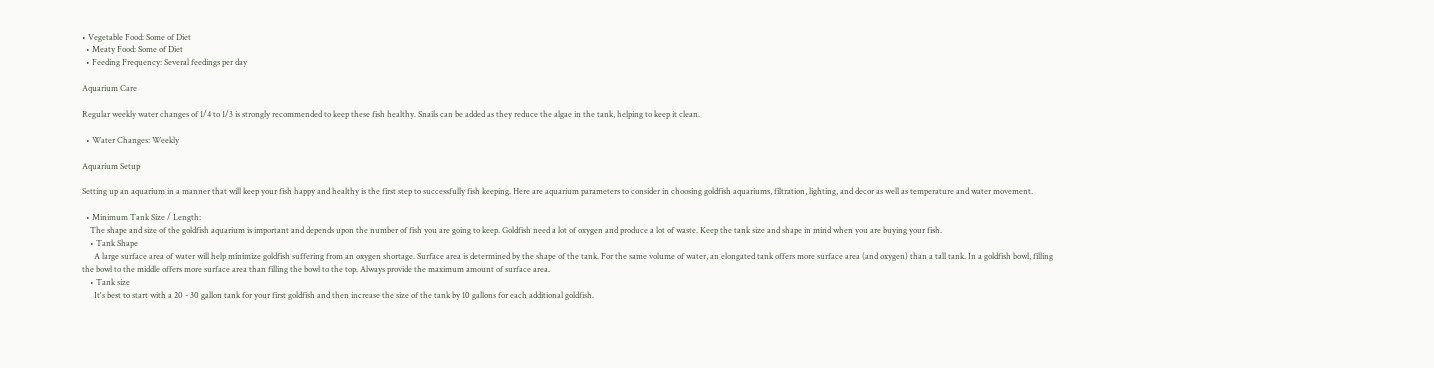• Vegetable Food: Some of Diet
  • Meaty Food: Some of Diet
  • Feeding Frequency: Several feedings per day

Aquarium Care

Regular weekly water changes of 1/4 to 1/3 is strongly recommended to keep these fish healthy. Snails can be added as they reduce the algae in the tank, helping to keep it clean.

  • Water Changes: Weekly

Aquarium Setup

Setting up an aquarium in a manner that will keep your fish happy and healthy is the first step to successfully fish keeping. Here are aquarium parameters to consider in choosing goldfish aquariums, filtration, lighting, and decor as well as temperature and water movement.

  • Minimum Tank Size / Length:
    The shape and size of the goldfish aquarium is important and depends upon the number of fish you are going to keep. Goldfish need a lot of oxygen and produce a lot of waste. Keep the tank size and shape in mind when you are buying your fish.
    • Tank Shape
      A large surface area of water will help minimize goldfish suffering from an oxygen shortage. Surface area is determined by the shape of the tank. For the same volume of water, an elongated tank offers more surface area (and oxygen) than a tall tank. In a goldfish bowl, filling the bowl to the middle offers more surface area than filling the bowl to the top. Always provide the maximum amount of surface area.
    • Tank size
      It's best to start with a 20 - 30 gallon tank for your first goldfish and then increase the size of the tank by 10 gallons for each additional goldfish.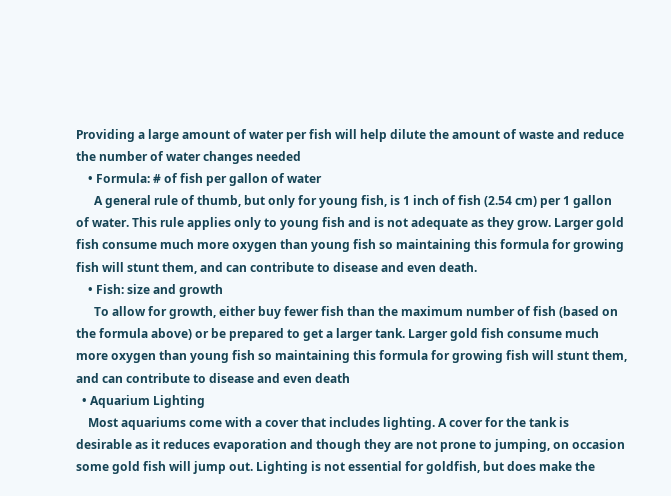Providing a large amount of water per fish will help dilute the amount of waste and reduce the number of water changes needed
    • Formula: # of fish per gallon of water
      A general rule of thumb, but only for young fish, is 1 inch of fish (2.54 cm) per 1 gallon of water. This rule applies only to young fish and is not adequate as they grow. Larger gold fish consume much more oxygen than young fish so maintaining this formula for growing fish will stunt them, and can contribute to disease and even death.
    • Fish: size and growth
      To allow for growth, either buy fewer fish than the maximum number of fish (based on the formula above) or be prepared to get a larger tank. Larger gold fish consume much more oxygen than young fish so maintaining this formula for growing fish will stunt them, and can contribute to disease and even death
  • Aquarium Lighting
    Most aquariums come with a cover that includes lighting. A cover for the tank is desirable as it reduces evaporation and though they are not prone to jumping, on occasion some gold fish will jump out. Lighting is not essential for goldfish, but does make the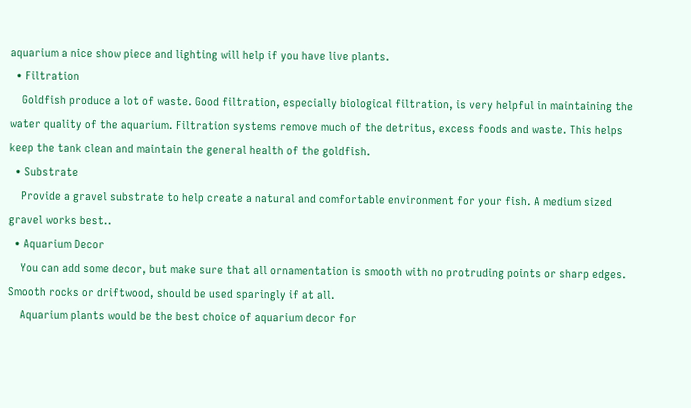aquarium a nice show piece and lighting will help if you have live plants.
  • Filtration
    Goldfish produce a lot of waste. Good filtration, especially biological filtration, is very helpful in maintaining the water quality of the aquarium. Filtration systems remove much of the detritus, excess foods and waste. This helps keep the tank clean and maintain the general health of the goldfish.
  • Substrate
    Provide a gravel substrate to help create a natural and comfortable environment for your fish. A medium sized gravel works best..
  • Aquarium Decor
    You can add some decor, but make sure that all ornamentation is smooth with no protruding points or sharp edges. Smooth rocks or driftwood, should be used sparingly if at all.
    Aquarium plants would be the best choice of aquarium decor for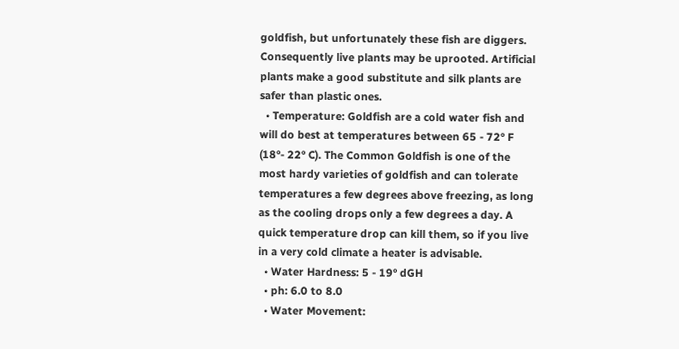goldfish, but unfortunately these fish are diggers. Consequently live plants may be uprooted. Artificial plants make a good substitute and silk plants are safer than plastic ones.
  • Temperature: Goldfish are a cold water fish and will do best at temperatures between 65 - 72° F (18°- 22° C). The Common Goldfish is one of the most hardy varieties of goldfish and can tolerate temperatures a few degrees above freezing, as long as the cooling drops only a few degrees a day. A quick temperature drop can kill them, so if you live in a very cold climate a heater is advisable.
  • Water Hardness: 5 - 19° dGH
  • ph: 6.0 to 8.0
  • Water Movement: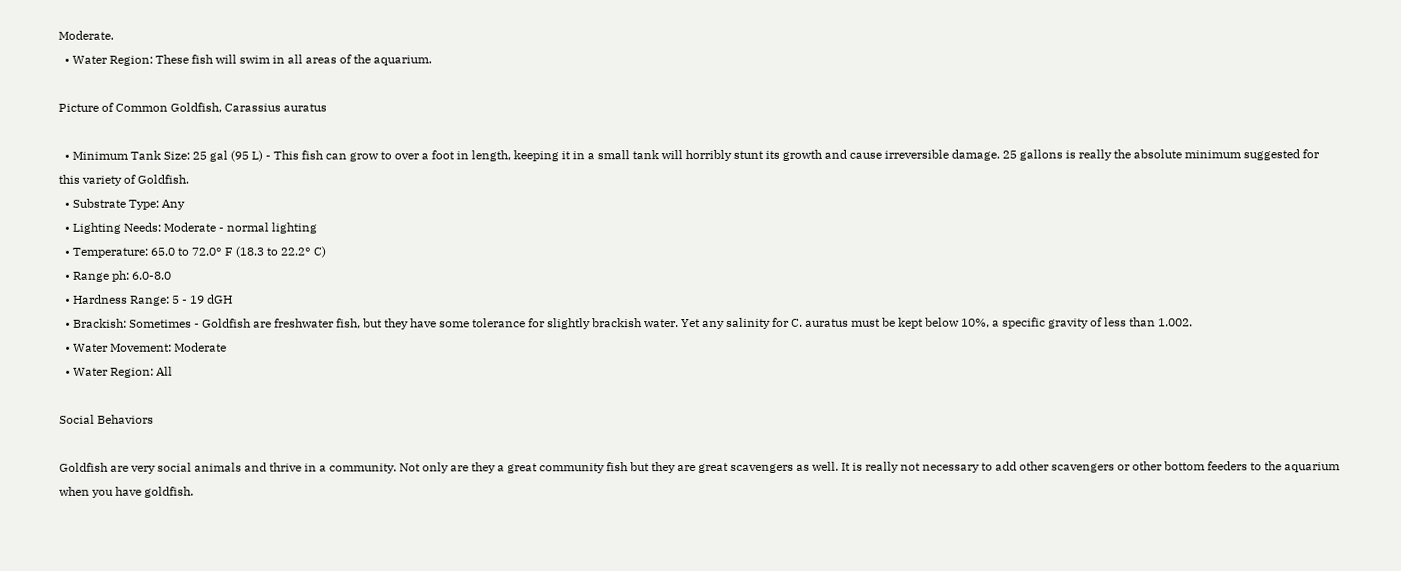Moderate.
  • Water Region: These fish will swim in all areas of the aquarium.

Picture of Common Goldfish, Carassius auratus

  • Minimum Tank Size: 25 gal (95 L) - This fish can grow to over a foot in length, keeping it in a small tank will horribly stunt its growth and cause irreversible damage. 25 gallons is really the absolute minimum suggested for this variety of Goldfish.
  • Substrate Type: Any
  • Lighting Needs: Moderate - normal lighting
  • Temperature: 65.0 to 72.0° F (18.3 to 22.2° C)
  • Range ph: 6.0-8.0
  • Hardness Range: 5 - 19 dGH
  • Brackish: Sometimes - Goldfish are freshwater fish, but they have some tolerance for slightly brackish water. Yet any salinity for C. auratus must be kept below 10%, a specific gravity of less than 1.002.
  • Water Movement: Moderate
  • Water Region: All

Social Behaviors

Goldfish are very social animals and thrive in a community. Not only are they a great community fish but they are great scavengers as well. It is really not necessary to add other scavengers or other bottom feeders to the aquarium when you have goldfish.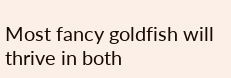Most fancy goldfish will thrive in both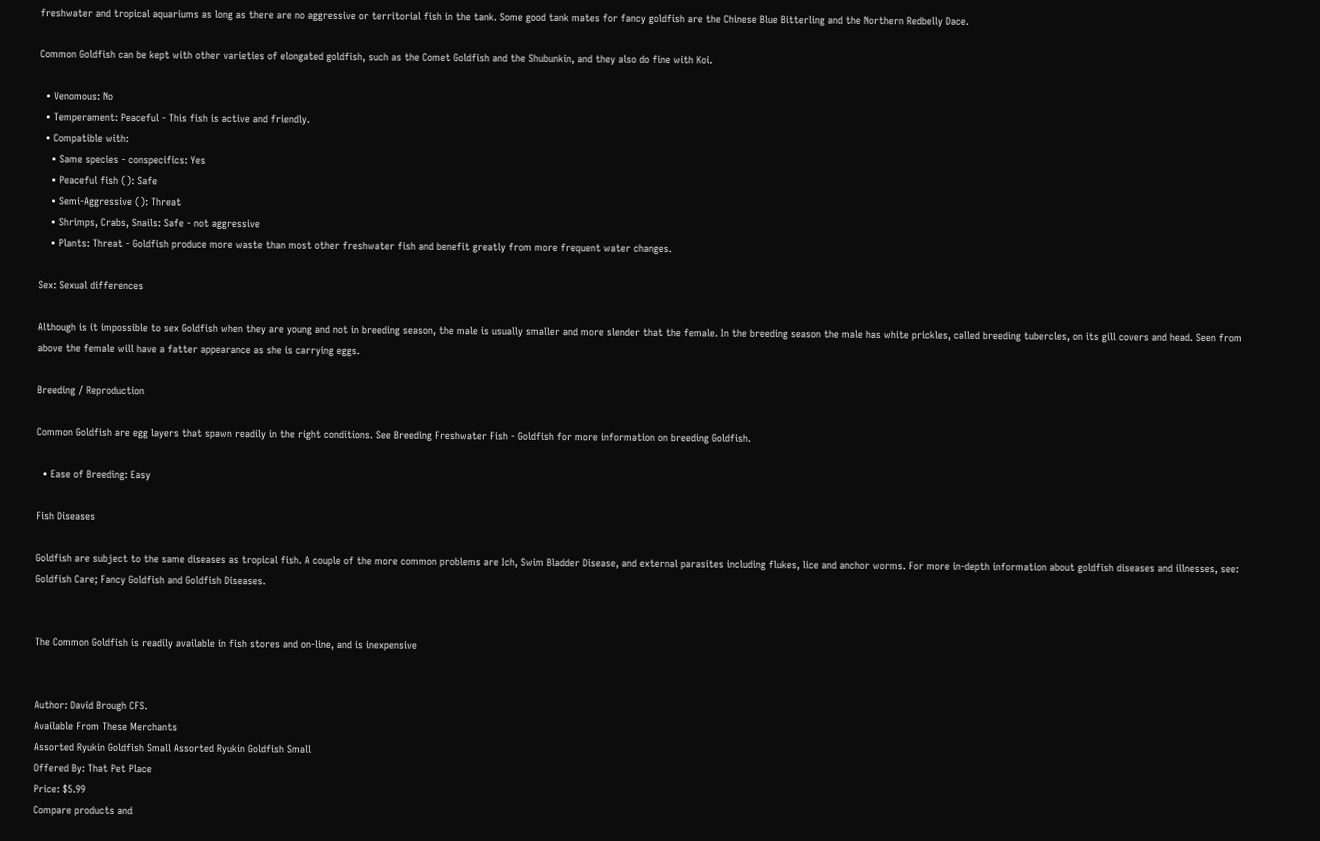freshwater and tropical aquariums as long as there are no aggressive or territorial fish in the tank. Some good tank mates for fancy goldfish are the Chinese Blue Bitterling and the Northern Redbelly Dace.

Common Goldfish can be kept with other varieties of elongated goldfish, such as the Comet Goldfish and the Shubunkin, and they also do fine with Koi.

  • Venomous: No
  • Temperament: Peaceful - This fish is active and friendly.
  • Compatible with:
    • Same species - conspecifics: Yes
    • Peaceful fish (): Safe
    • Semi-Aggressive (): Threat
    • Shrimps, Crabs, Snails: Safe - not aggressive
    • Plants: Threat - Goldfish produce more waste than most other freshwater fish and benefit greatly from more frequent water changes.

Sex: Sexual differences

Although is it impossible to sex Goldfish when they are young and not in breeding season, the male is usually smaller and more slender that the female. In the breeding season the male has white prickles, called breeding tubercles, on its gill covers and head. Seen from above the female will have a fatter appearance as she is carrying eggs.

Breeding / Reproduction

Common Goldfish are egg layers that spawn readily in the right conditions. See Breeding Freshwater Fish - Goldfish for more information on breeding Goldfish.

  • Ease of Breeding: Easy

Fish Diseases

Goldfish are subject to the same diseases as tropical fish. A couple of the more common problems are Ich, Swim Bladder Disease, and external parasites including flukes, lice and anchor worms. For more in-depth information about goldfish diseases and illnesses, see: Goldfish Care; Fancy Goldfish and Goldfish Diseases.


The Common Goldfish is readily available in fish stores and on-line, and is inexpensive


Author: David Brough CFS.
Available From These Merchants
Assorted Ryukin Goldfish Small Assorted Ryukin Goldfish Small
Offered By: That Pet Place
Price: $5.99
Compare products and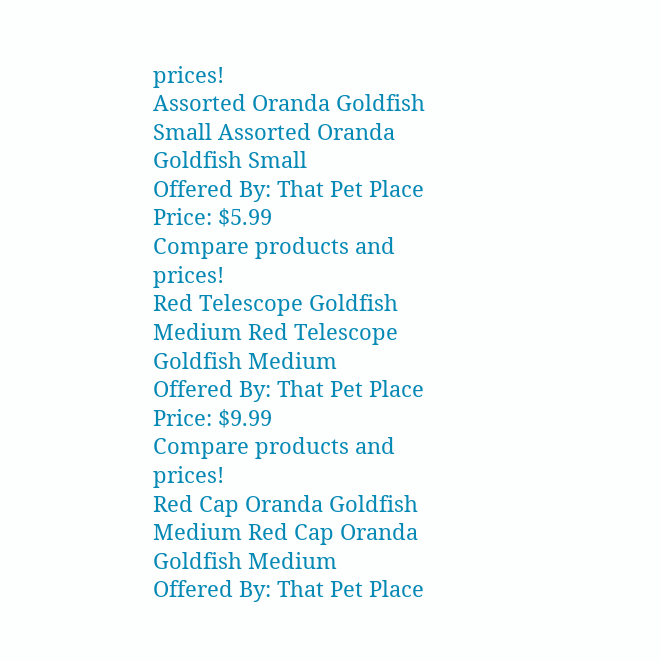prices!
Assorted Oranda Goldfish Small Assorted Oranda Goldfish Small
Offered By: That Pet Place
Price: $5.99
Compare products and prices!
Red Telescope Goldfish Medium Red Telescope Goldfish Medium
Offered By: That Pet Place
Price: $9.99
Compare products and prices!
Red Cap Oranda Goldfish Medium Red Cap Oranda Goldfish Medium
Offered By: That Pet Place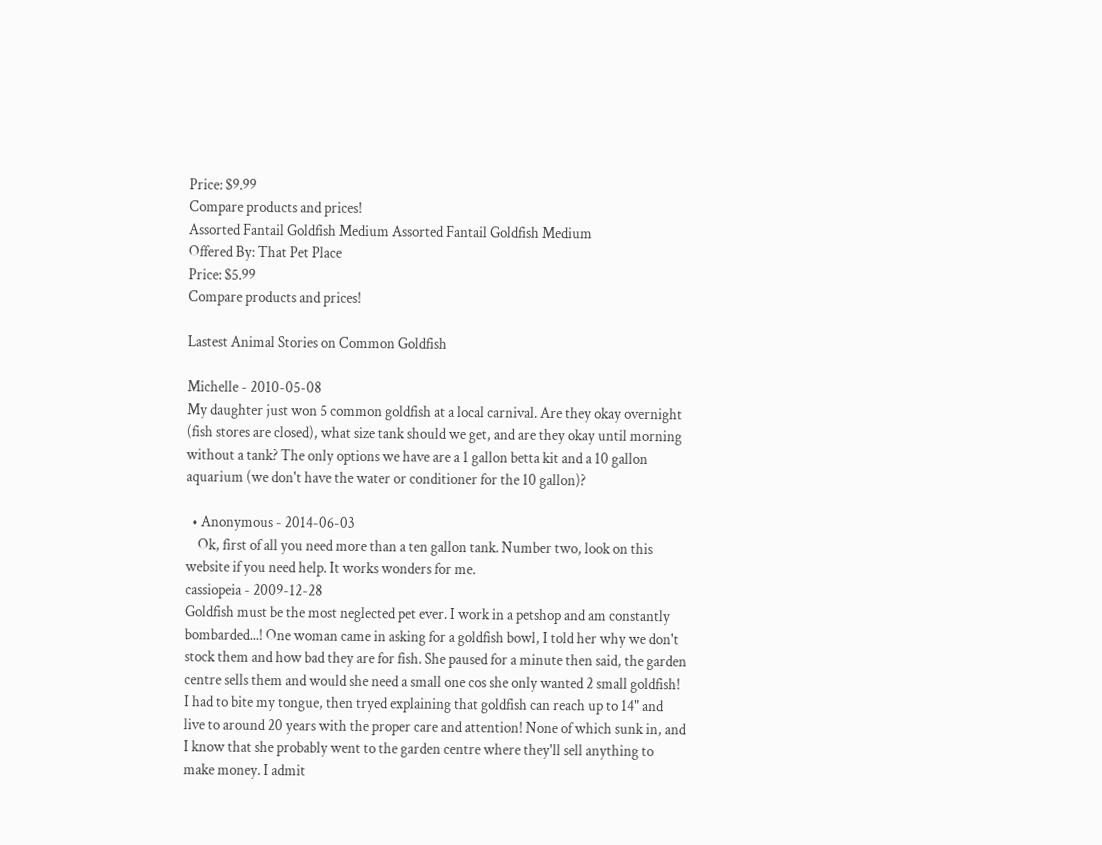Price: $9.99
Compare products and prices!
Assorted Fantail Goldfish Medium Assorted Fantail Goldfish Medium
Offered By: That Pet Place
Price: $5.99
Compare products and prices!

Lastest Animal Stories on Common Goldfish

Michelle - 2010-05-08
My daughter just won 5 common goldfish at a local carnival. Are they okay overnight (fish stores are closed), what size tank should we get, and are they okay until morning without a tank? The only options we have are a 1 gallon betta kit and a 10 gallon aquarium (we don't have the water or conditioner for the 10 gallon)?

  • Anonymous - 2014-06-03
    Ok, first of all you need more than a ten gallon tank. Number two, look on this website if you need help. It works wonders for me.
cassiopeia - 2009-12-28
Goldfish must be the most neglected pet ever. I work in a petshop and am constantly bombarded...! One woman came in asking for a goldfish bowl, I told her why we don't stock them and how bad they are for fish. She paused for a minute then said, the garden centre sells them and would she need a small one cos she only wanted 2 small goldfish! I had to bite my tongue, then tryed explaining that goldfish can reach up to 14" and live to around 20 years with the proper care and attention! None of which sunk in, and I know that she probably went to the garden centre where they'll sell anything to make money. I admit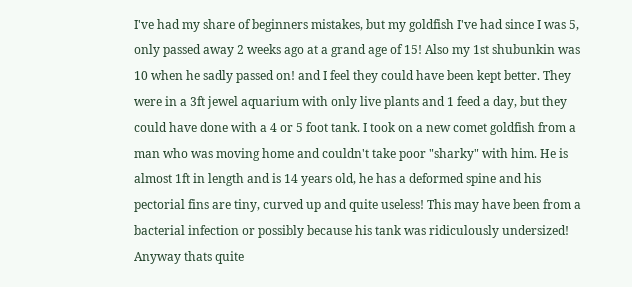I've had my share of beginners mistakes, but my goldfish I've had since I was 5, only passed away 2 weeks ago at a grand age of 15! Also my 1st shubunkin was 10 when he sadly passed on! and I feel they could have been kept better. They were in a 3ft jewel aquarium with only live plants and 1 feed a day, but they could have done with a 4 or 5 foot tank. I took on a new comet goldfish from a man who was moving home and couldn't take poor "sharky" with him. He is almost 1ft in length and is 14 years old, he has a deformed spine and his pectorial fins are tiny, curved up and quite useless! This may have been from a bacterial infection or possibly because his tank was ridiculously undersized! Anyway thats quite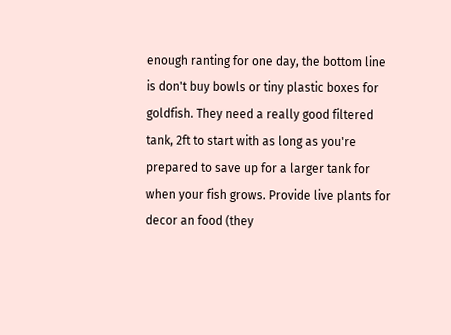enough ranting for one day, the bottom line is don't buy bowls or tiny plastic boxes for goldfish. They need a really good filtered tank, 2ft to start with as long as you're prepared to save up for a larger tank for when your fish grows. Provide live plants for decor an food (they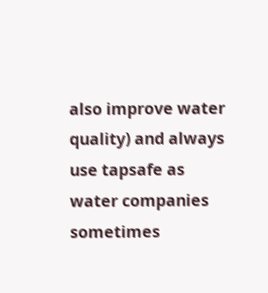also improve water quality) and always use tapsafe as water companies sometimes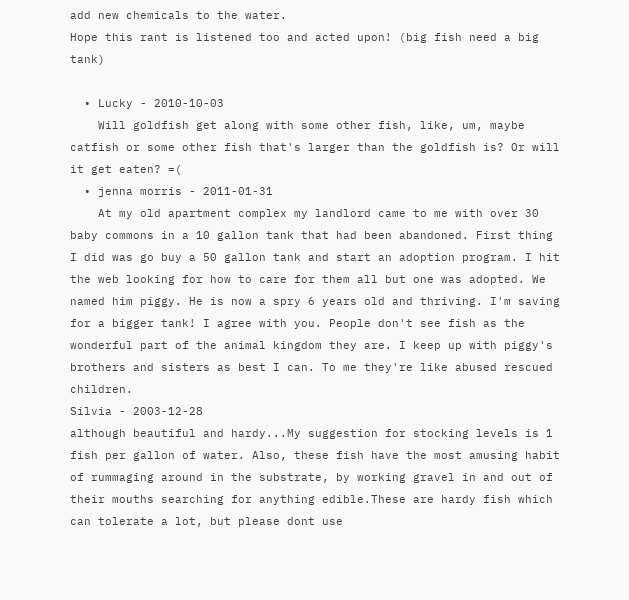add new chemicals to the water.
Hope this rant is listened too and acted upon! (big fish need a big tank)

  • Lucky - 2010-10-03
    Will goldfish get along with some other fish, like, um, maybe catfish or some other fish that's larger than the goldfish is? Or will it get eaten? =(
  • jenna morris - 2011-01-31
    At my old apartment complex my landlord came to me with over 30 baby commons in a 10 gallon tank that had been abandoned. First thing I did was go buy a 50 gallon tank and start an adoption program. I hit the web looking for how to care for them all but one was adopted. We named him piggy. He is now a spry 6 years old and thriving. I'm saving for a bigger tank! I agree with you. People don't see fish as the wonderful part of the animal kingdom they are. I keep up with piggy's brothers and sisters as best I can. To me they're like abused rescued children.
Silvia - 2003-12-28
although beautiful and hardy...My suggestion for stocking levels is 1 fish per gallon of water. Also, these fish have the most amusing habit of rummaging around in the substrate, by working gravel in and out of their mouths searching for anything edible.These are hardy fish which can tolerate a lot, but please dont use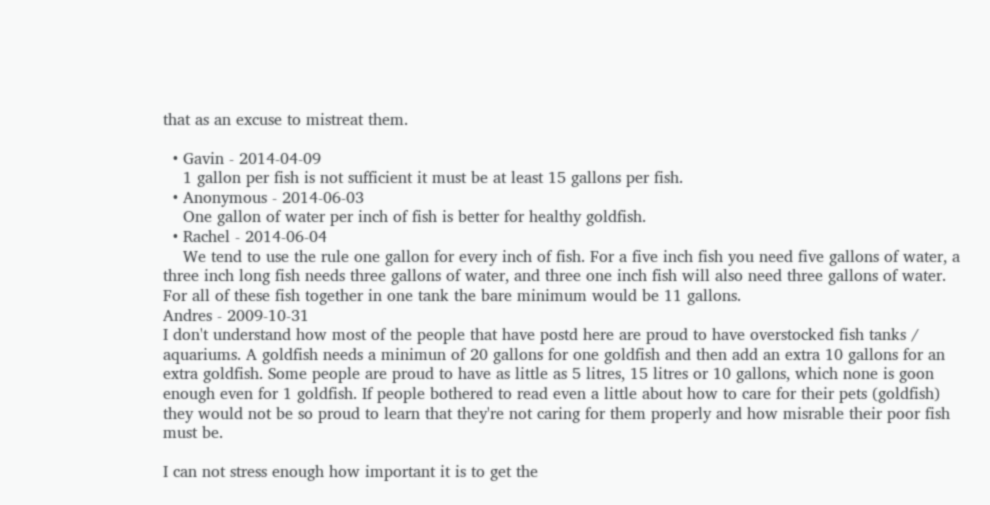that as an excuse to mistreat them.

  • Gavin - 2014-04-09
    1 gallon per fish is not sufficient it must be at least 15 gallons per fish.
  • Anonymous - 2014-06-03
    One gallon of water per inch of fish is better for healthy goldfish.
  • Rachel - 2014-06-04
    We tend to use the rule one gallon for every inch of fish. For a five inch fish you need five gallons of water, a three inch long fish needs three gallons of water, and three one inch fish will also need three gallons of water. For all of these fish together in one tank the bare minimum would be 11 gallons.
Andres - 2009-10-31
I don't understand how most of the people that have postd here are proud to have overstocked fish tanks / aquariums. A goldfish needs a minimun of 20 gallons for one goldfish and then add an extra 10 gallons for an extra goldfish. Some people are proud to have as little as 5 litres, 15 litres or 10 gallons, which none is goon enough even for 1 goldfish. If people bothered to read even a little about how to care for their pets (goldfish) they would not be so proud to learn that they're not caring for them properly and how misrable their poor fish must be.

I can not stress enough how important it is to get the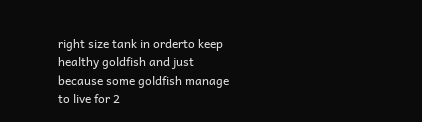right size tank in orderto keep healthy goldfish and just because some goldfish manage to live for 2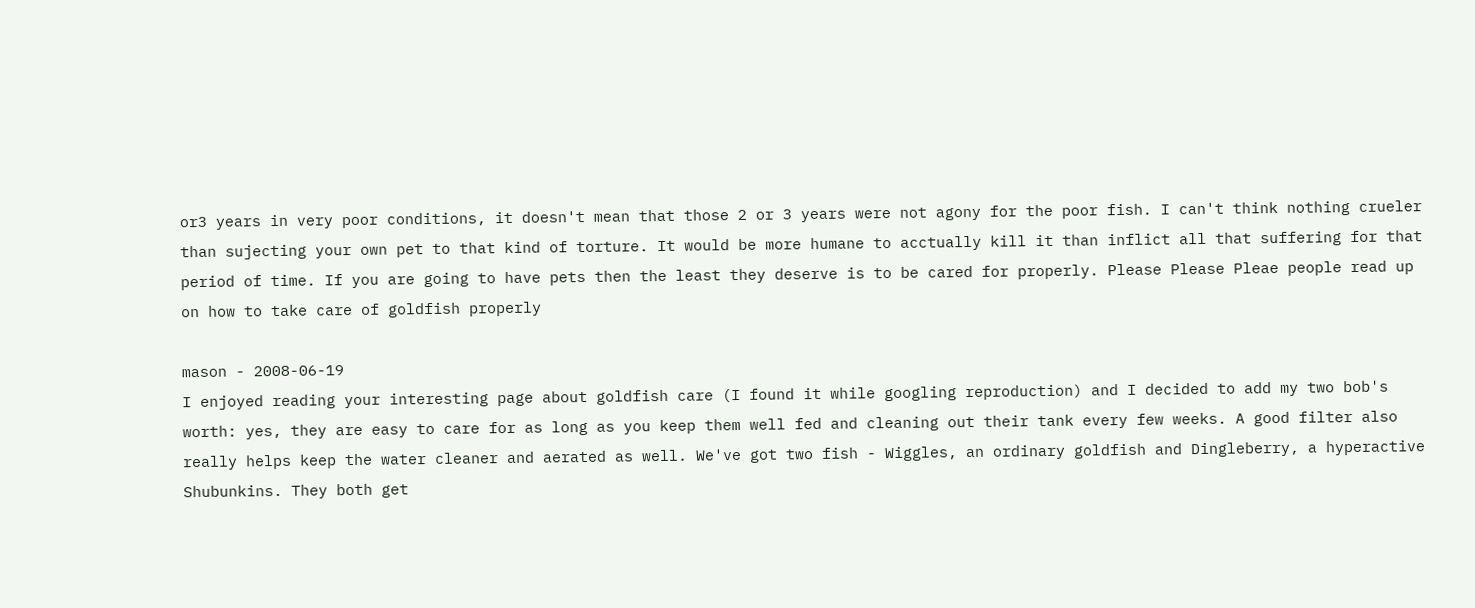or3 years in very poor conditions, it doesn't mean that those 2 or 3 years were not agony for the poor fish. I can't think nothing crueler than sujecting your own pet to that kind of torture. It would be more humane to acctually kill it than inflict all that suffering for that period of time. If you are going to have pets then the least they deserve is to be cared for properly. Please Please Pleae people read up on how to take care of goldfish properly

mason - 2008-06-19
I enjoyed reading your interesting page about goldfish care (I found it while googling reproduction) and I decided to add my two bob's worth: yes, they are easy to care for as long as you keep them well fed and cleaning out their tank every few weeks. A good filter also really helps keep the water cleaner and aerated as well. We've got two fish - Wiggles, an ordinary goldfish and Dingleberry, a hyperactive Shubunkins. They both get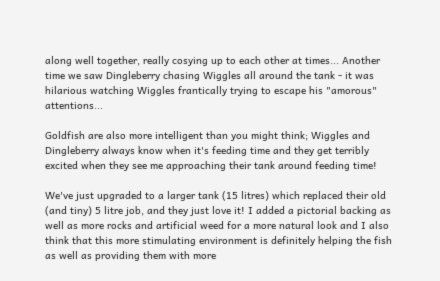along well together, really cosying up to each other at times... Another time we saw Dingleberry chasing Wiggles all around the tank - it was hilarious watching Wiggles frantically trying to escape his "amorous" attentions...

Goldfish are also more intelligent than you might think; Wiggles and Dingleberry always know when it's feeding time and they get terribly excited when they see me approaching their tank around feeding time!

We've just upgraded to a larger tank (15 litres) which replaced their old (and tiny) 5 litre job, and they just love it! I added a pictorial backing as well as more rocks and artificial weed for a more natural look and I also think that this more stimulating environment is definitely helping the fish as well as providing them with more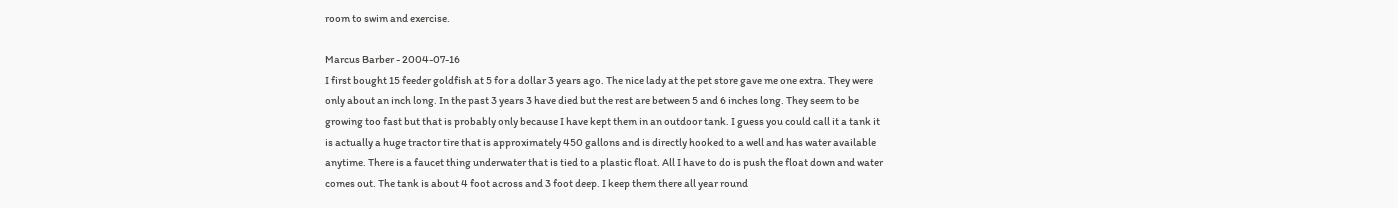room to swim and exercise.

Marcus Barber - 2004-07-16
I first bought 15 feeder goldfish at 5 for a dollar 3 years ago. The nice lady at the pet store gave me one extra. They were only about an inch long. In the past 3 years 3 have died but the rest are between 5 and 6 inches long. They seem to be growing too fast but that is probably only because I have kept them in an outdoor tank. I guess you could call it a tank it is actually a huge tractor tire that is approximately 450 gallons and is directly hooked to a well and has water available anytime. There is a faucet thing underwater that is tied to a plastic float. All I have to do is push the float down and water comes out. The tank is about 4 foot across and 3 foot deep. I keep them there all year round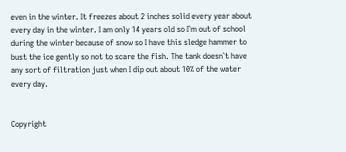even in the winter. It freezes about 2 inches solid every year about every day in the winter. I am only 14 years old so I`m out of school during the winter because of snow so I have this sledge hammer to bust the ice gently so not to scare the fish. The tank doesn`t have any sort of filtration just when I dip out about 10% of the water every day.


Copyright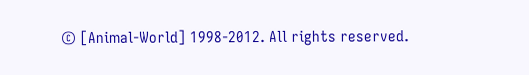© [Animal-World] 1998-2012. All rights reserved.